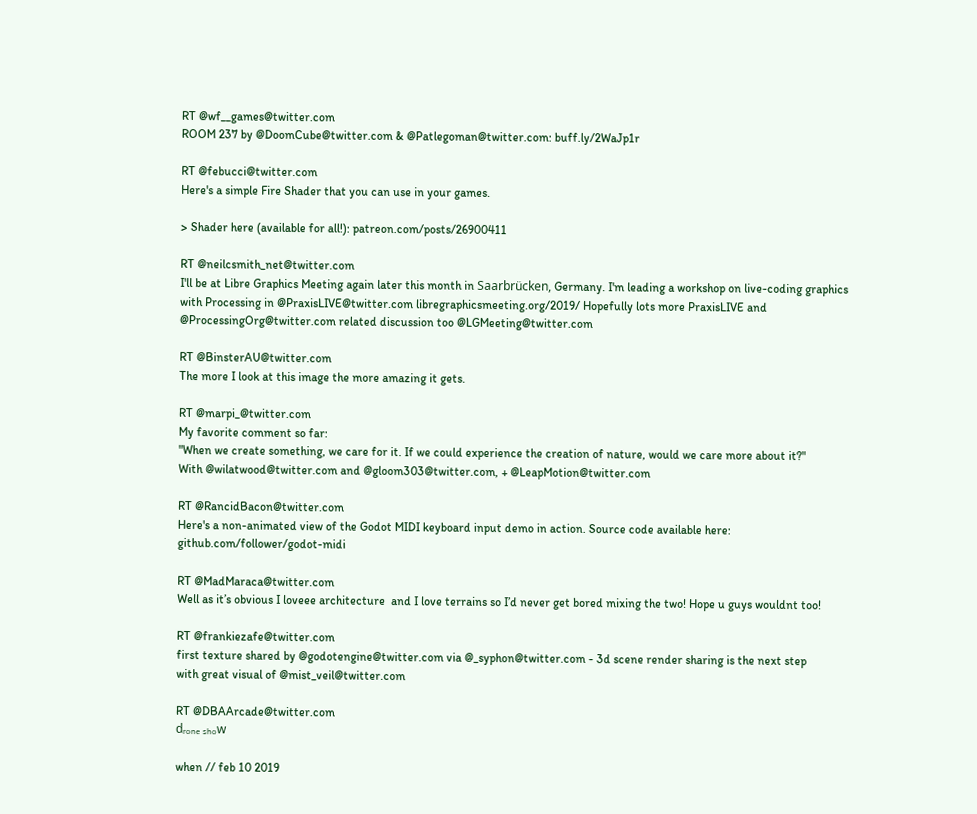RT @wf__games@twitter.com
ROOM 237 by @DoomCube@twitter.com & @Patlegoman@twitter.com: buff.ly/2WaJp1r

RT @febucci@twitter.com
Here's a simple Fire Shader that you can use in your games.

> Shader here (available for all!): patreon.com/posts/26900411

RT @neilcsmith_net@twitter.com
I'll be at Libre Graphics Meeting again later this month in Saarbrücken, Germany. I'm leading a workshop on live-coding graphics with Processing in @PraxisLIVE@twitter.com libregraphicsmeeting.org/2019/ Hopefully lots more PraxisLIVE and @ProcessingOrg@twitter.com related discussion too @LGMeeting@twitter.com

RT @BinsterAU@twitter.com
The more I look at this image the more amazing it gets.

RT @marpi_@twitter.com
My favorite comment so far:
"When we create something, we care for it. If we could experience the creation of nature, would we care more about it?"
With @wilatwood@twitter.com and @gloom303@twitter.com, + @LeapMotion@twitter.com

RT @RancidBacon@twitter.com
Here's a non-animated view of the Godot MIDI keyboard input demo in action. Source code available here: github.com/follower/godot-midi

RT @MadMaraca@twitter.com
Well as it’s obvious I loveee architecture  and I love terrains so I’d never get bored mixing the two! Hope u guys wouldnt too!

RT @frankiezafe@twitter.com
first texture shared by @godotengine@twitter.com via @_syphon@twitter.com - 3d scene render sharing is the next step
with great visual of @mist_veil@twitter.com

RT @DBAArcade@twitter.com
dᵣₒₙₑ ₛₕₒw

when // feb 10 2019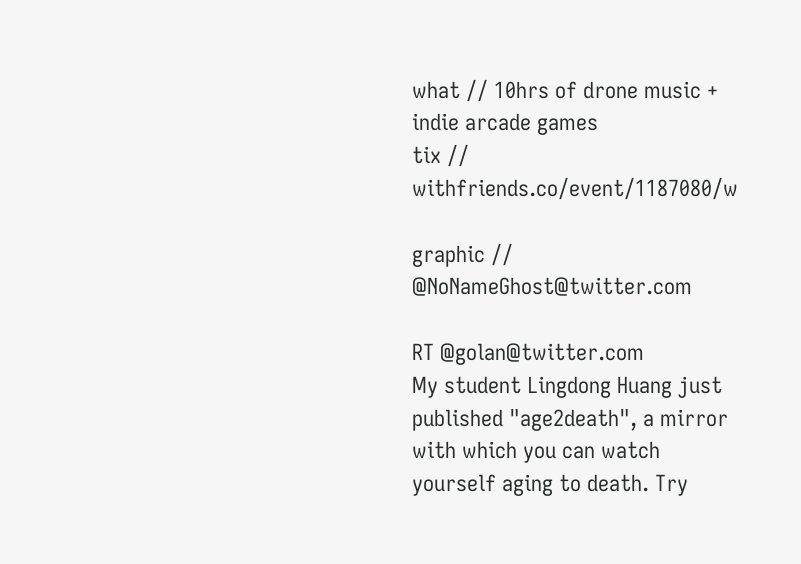what // 10hrs of drone music + indie arcade games
tix // withfriends.co/event/1187080/w

graphic // @NoNameGhost@twitter.com

RT @golan@twitter.com
My student Lingdong Huang just published "age2death", a mirror with which you can watch yourself aging to death. Try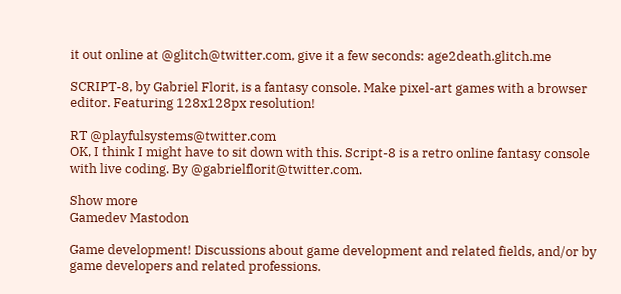it out online at @glitch@twitter.com, give it a few seconds: age2death.glitch.me

SCRIPT-8, by Gabriel Florit, is a fantasy console. Make pixel-art games with a browser editor. Featuring 128x128px resolution!

RT @playfulsystems@twitter.com
OK, I think I might have to sit down with this. Script-8 is a retro online fantasy console with live coding. By @gabrielflorit@twitter.com.

Show more
Gamedev Mastodon

Game development! Discussions about game development and related fields, and/or by game developers and related professions.